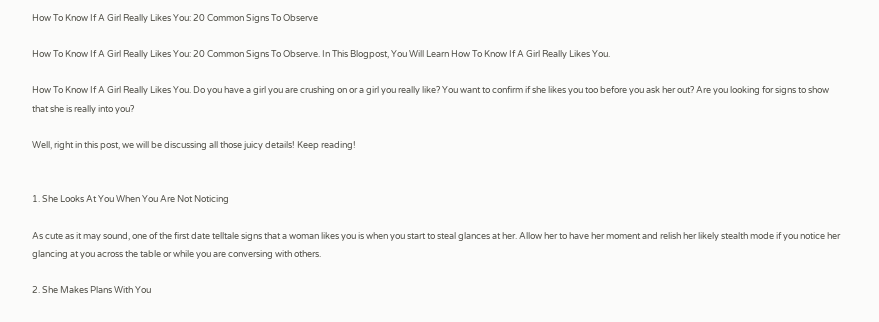How To Know If A Girl Really Likes You: 20 Common Signs To Observe

How To Know If A Girl Really Likes You: 20 Common Signs To Observe. In This Blogpost, You Will Learn How To Know If A Girl Really Likes You.

How To Know If A Girl Really Likes You. Do you have a girl you are crushing on or a girl you really like? You want to confirm if she likes you too before you ask her out? Are you looking for signs to show that she is really into you?

Well, right in this post, we will be discussing all those juicy details! Keep reading!


1. She Looks At You When You Are Not Noticing

As cute as it may sound, one of the first date telltale signs that a woman likes you is when you start to steal glances at her. Allow her to have her moment and relish her likely stealth mode if you notice her glancing at you across the table or while you are conversing with others.

2. She Makes Plans With You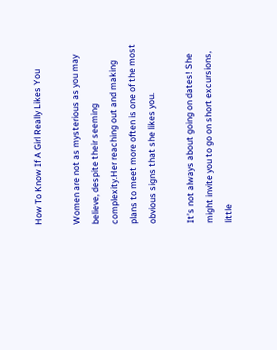How To Know If A Girl Really Likes You

Women are not as mysterious as you may believe, despite their seeming complexity.Her reaching out and making plans to meet more often is one of the most obvious signs that she likes you.

It’s not always about going on dates! She might invite you to go on short excursions, little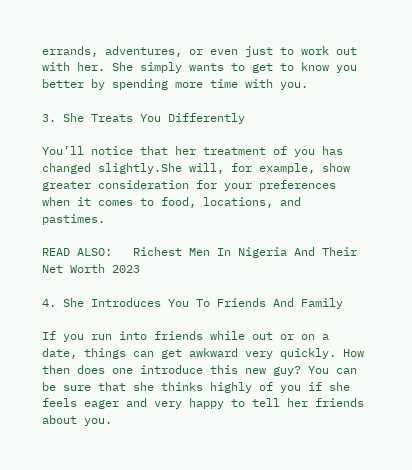errands, adventures, or even just to work out with her. She simply wants to get to know you better by spending more time with you.

3. She Treats You Differently

You’ll notice that her treatment of you has changed slightly.She will, for example, show greater consideration for your preferences when it comes to food, locations, and pastimes.

READ ALSO:   Richest Men In Nigeria And Their Net Worth 2023

4. She Introduces You To Friends And Family

If you run into friends while out or on a date, things can get awkward very quickly. How then does one introduce this new guy? You can be sure that she thinks highly of you if she feels eager and very happy to tell her friends about you.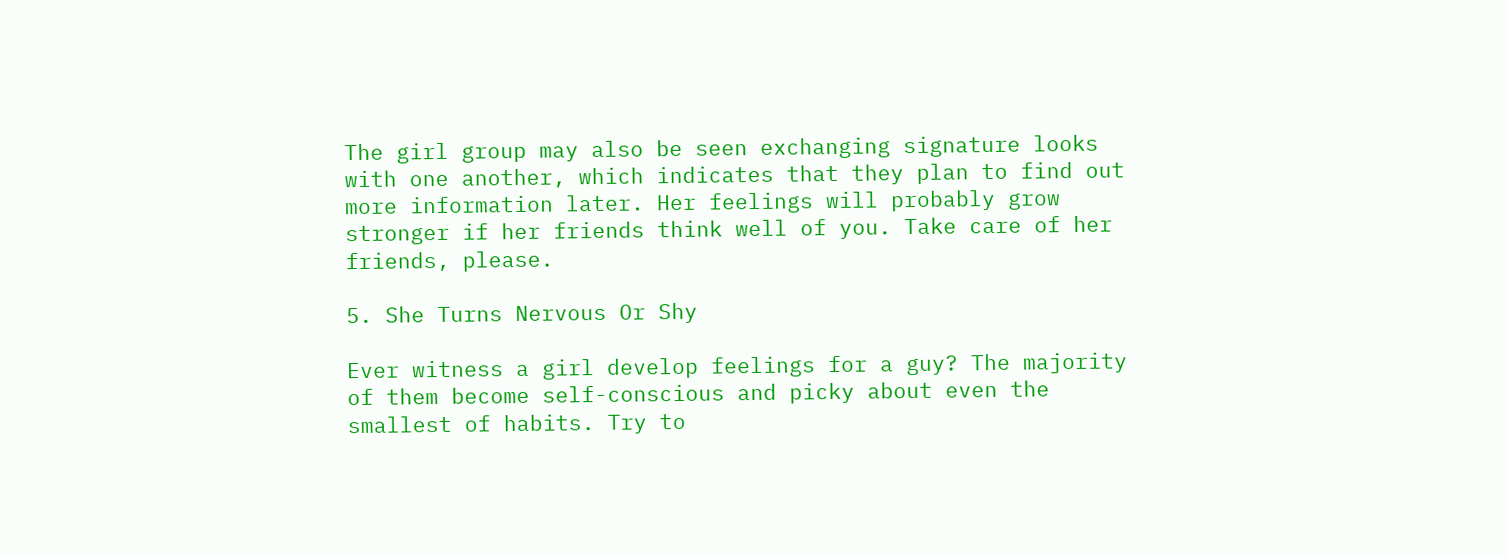The girl group may also be seen exchanging signature looks with one another, which indicates that they plan to find out more information later. Her feelings will probably grow stronger if her friends think well of you. Take care of her friends, please.

5. She Turns Nervous Or Shy

Ever witness a girl develop feelings for a guy? The majority of them become self-conscious and picky about even the smallest of habits. Try to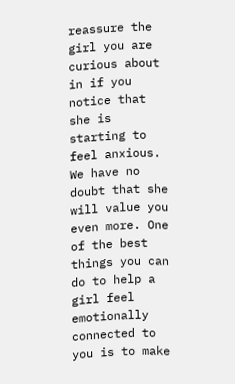reassure the girl you are curious about in if you notice that she is starting to feel anxious. We have no doubt that she will value you even more. One of the best things you can do to help a girl feel emotionally connected to you is to make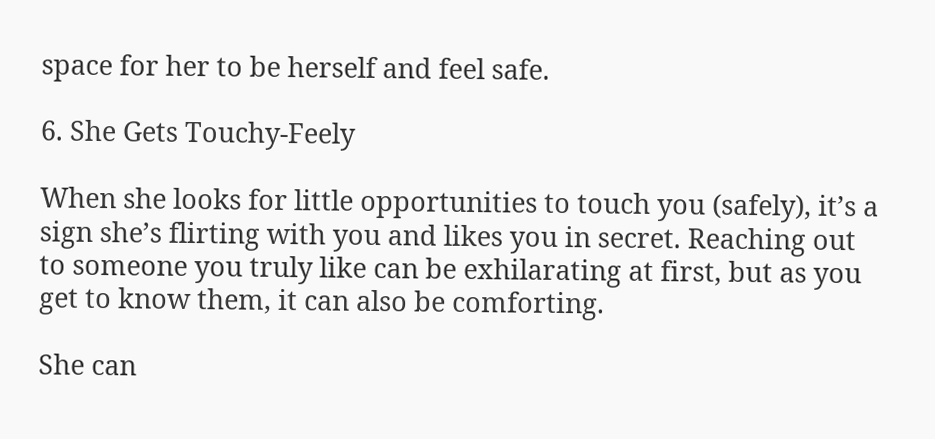space for her to be herself and feel safe.

6. She Gets Touchy-Feely

When she looks for little opportunities to touch you (safely), it’s a sign she’s flirting with you and likes you in secret. Reaching out to someone you truly like can be exhilarating at first, but as you get to know them, it can also be comforting.

She can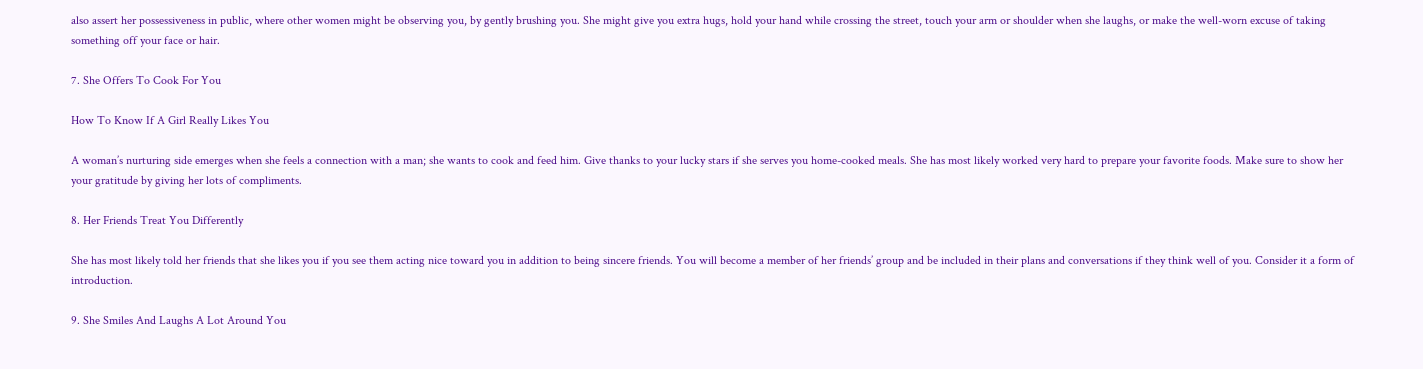also assert her possessiveness in public, where other women might be observing you, by gently brushing you. She might give you extra hugs, hold your hand while crossing the street, touch your arm or shoulder when she laughs, or make the well-worn excuse of taking something off your face or hair.

7. She Offers To Cook For You

How To Know If A Girl Really Likes You

A woman’s nurturing side emerges when she feels a connection with a man; she wants to cook and feed him. Give thanks to your lucky stars if she serves you home-cooked meals. She has most likely worked very hard to prepare your favorite foods. Make sure to show her your gratitude by giving her lots of compliments.

8. Her Friends Treat You Differently

She has most likely told her friends that she likes you if you see them acting nice toward you in addition to being sincere friends. You will become a member of her friends’ group and be included in their plans and conversations if they think well of you. Consider it a form of introduction.

9. She Smiles And Laughs A Lot Around You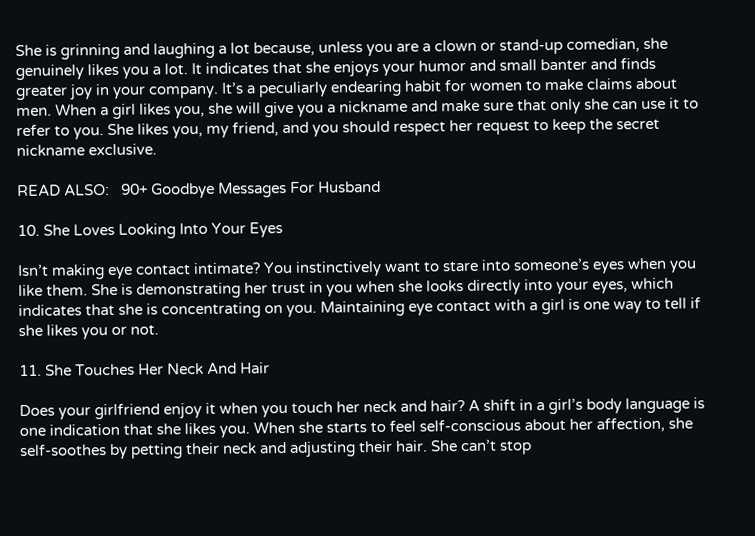She is grinning and laughing a lot because, unless you are a clown or stand-up comedian, she genuinely likes you a lot. It indicates that she enjoys your humor and small banter and finds greater joy in your company. It’s a peculiarly endearing habit for women to make claims about men. When a girl likes you, she will give you a nickname and make sure that only she can use it to refer to you. She likes you, my friend, and you should respect her request to keep the secret nickname exclusive.

READ ALSO:   90+ Goodbye Messages For Husband

10. She Loves Looking Into Your Eyes

Isn’t making eye contact intimate? You instinctively want to stare into someone’s eyes when you like them. She is demonstrating her trust in you when she looks directly into your eyes, which indicates that she is concentrating on you. Maintaining eye contact with a girl is one way to tell if she likes you or not.

11. She Touches Her Neck And Hair

Does your girlfriend enjoy it when you touch her neck and hair? A shift in a girl’s body language is one indication that she likes you. When she starts to feel self-conscious about her affection, she self-soothes by petting their neck and adjusting their hair. She can’t stop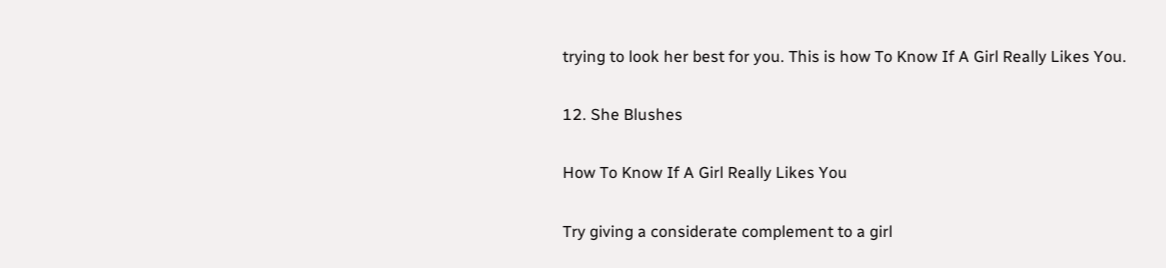trying to look her best for you. This is how To Know If A Girl Really Likes You.

12. She Blushes

How To Know If A Girl Really Likes You

Try giving a considerate complement to a girl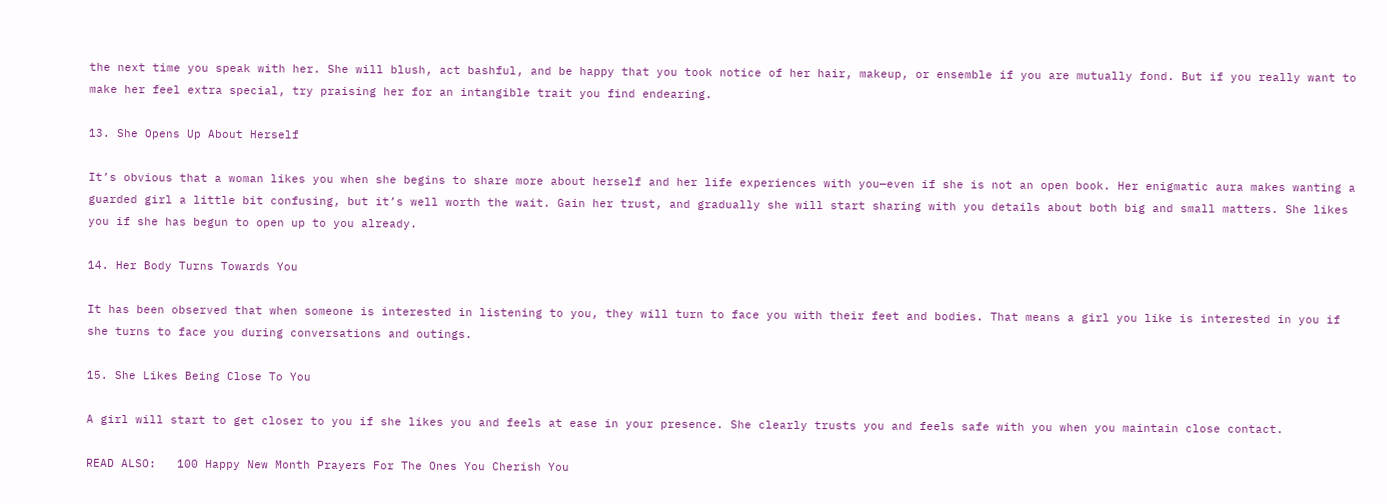the next time you speak with her. She will blush, act bashful, and be happy that you took notice of her hair, makeup, or ensemble if you are mutually fond. But if you really want to make her feel extra special, try praising her for an intangible trait you find endearing.

13. She Opens Up About Herself

It’s obvious that a woman likes you when she begins to share more about herself and her life experiences with you—even if she is not an open book. Her enigmatic aura makes wanting a guarded girl a little bit confusing, but it’s well worth the wait. Gain her trust, and gradually she will start sharing with you details about both big and small matters. She likes you if she has begun to open up to you already.

14. Her Body Turns Towards You

It has been observed that when someone is interested in listening to you, they will turn to face you with their feet and bodies. That means a girl you like is interested in you if she turns to face you during conversations and outings.

15. She Likes Being Close To You

A girl will start to get closer to you if she likes you and feels at ease in your presence. She clearly trusts you and feels safe with you when you maintain close contact.

READ ALSO:   100 Happy New Month Prayers For The Ones You Cherish You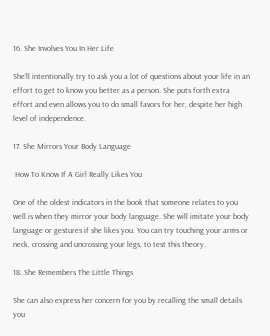16. She Involves You In Her Life

She’ll intentionally try to ask you a lot of questions about your life in an effort to get to know you better as a person. She puts forth extra effort and even allows you to do small favors for her, despite her high level of independence.

17. She Mirrors Your Body Language

 How To Know If A Girl Really Likes You

One of the oldest indicators in the book that someone relates to you well is when they mirror your body language. She will imitate your body language or gestures if she likes you. You can try touching your arms or neck, crossing and uncrossing your legs, to test this theory.

18. She Remembers The Little Things

She can also express her concern for you by recalling the small details you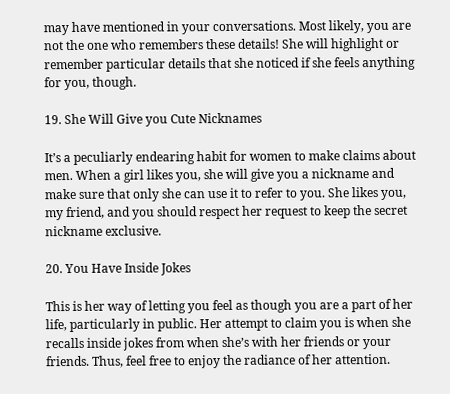may have mentioned in your conversations. Most likely, you are not the one who remembers these details! She will highlight or remember particular details that she noticed if she feels anything for you, though.

19. She Will Give you Cute Nicknames

It’s a peculiarly endearing habit for women to make claims about men. When a girl likes you, she will give you a nickname and make sure that only she can use it to refer to you. She likes you, my friend, and you should respect her request to keep the secret nickname exclusive.

20. You Have Inside Jokes

This is her way of letting you feel as though you are a part of her life, particularly in public. Her attempt to claim you is when she recalls inside jokes from when she’s with her friends or your friends. Thus, feel free to enjoy the radiance of her attention.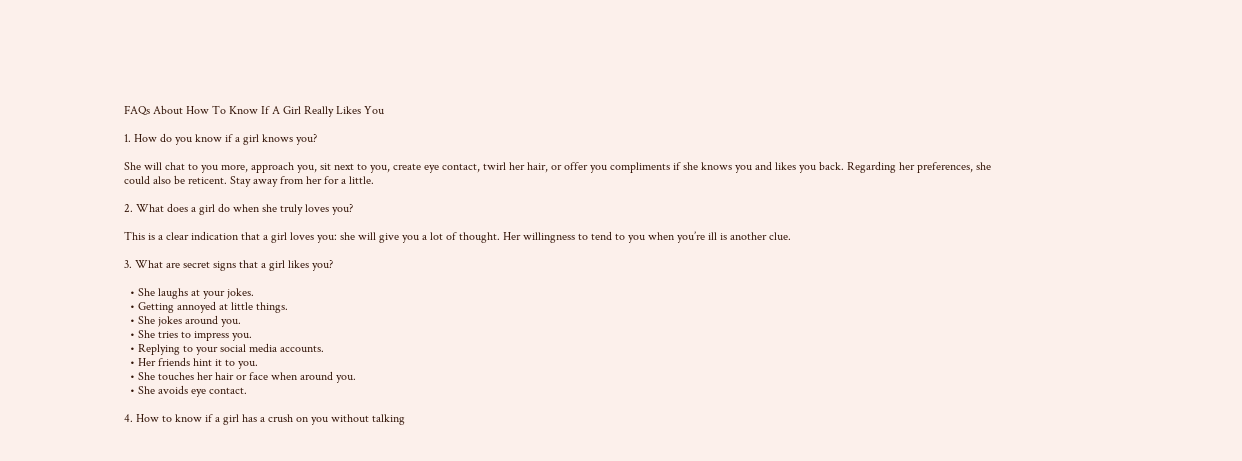FAQs About How To Know If A Girl Really Likes You

1. How do you know if a girl knows you?

She will chat to you more, approach you, sit next to you, create eye contact, twirl her hair, or offer you compliments if she knows you and likes you back. Regarding her preferences, she could also be reticent. Stay away from her for a little.

2. What does a girl do when she truly loves you?

This is a clear indication that a girl loves you: she will give you a lot of thought. Her willingness to tend to you when you’re ill is another clue.

3. What are secret signs that a girl likes you?

  • She laughs at your jokes.
  • Getting annoyed at little things.
  • She jokes around you.
  • She tries to impress you.
  • Replying to your social media accounts.
  • Her friends hint it to you.
  • She touches her hair or face when around you.
  • She avoids eye contact.

4. How to know if a girl has a crush on you without talking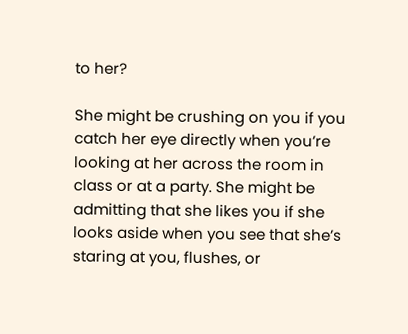to her?

She might be crushing on you if you catch her eye directly when you’re looking at her across the room in class or at a party. She might be admitting that she likes you if she looks aside when you see that she’s staring at you, flushes, or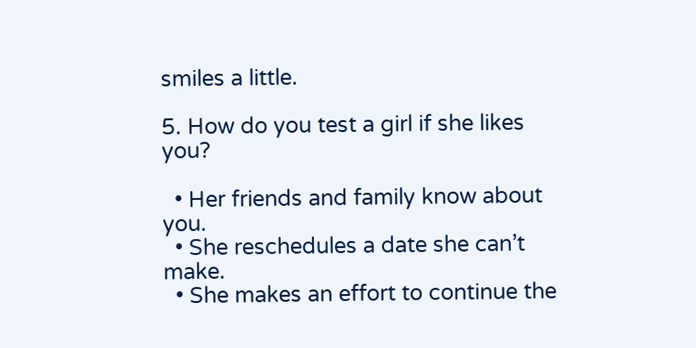smiles a little.

5. How do you test a girl if she likes you?

  • Her friends and family know about you.
  • She reschedules a date she can’t make.
  • She makes an effort to continue the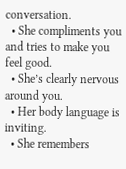conversation.
  • She compliments you and tries to make you feel good.
  • She’s clearly nervous around you.
  • Her body language is inviting.
  • She remembers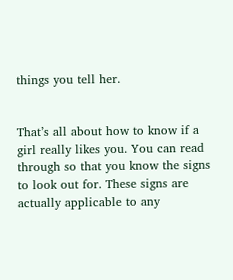things you tell her.


That’s all about how to know if a girl really likes you. You can read through so that you know the signs to look out for. These signs are actually applicable to any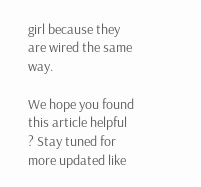girl because they are wired the same way.

We hope you found this article helpful ? Stay tuned for more updated like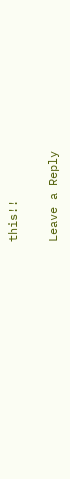this!!

Leave a Reply